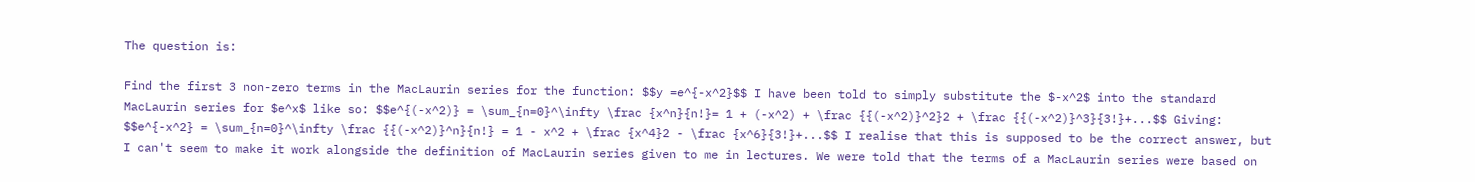The question is:

Find the first 3 non-zero terms in the MacLaurin series for the function: $$y =e^{-x^2}$$ I have been told to simply substitute the $-x^2$ into the standard MacLaurin series for $e^x$ like so: $$e^{(-x^2)} = \sum_{n=0}^\infty \frac {x^n}{n!}= 1 + (-x^2) + \frac {{(-x^2)}^2}2 + \frac {{(-x^2)}^3}{3!}+...$$ Giving: $$e^{-x^2} = \sum_{n=0}^\infty \frac {{(-x^2)}^n}{n!} = 1 - x^2 + \frac {x^4}2 - \frac {x^6}{3!}+...$$ I realise that this is supposed to be the correct answer, but I can't seem to make it work alongside the definition of MacLaurin series given to me in lectures. We were told that the terms of a MacLaurin series were based on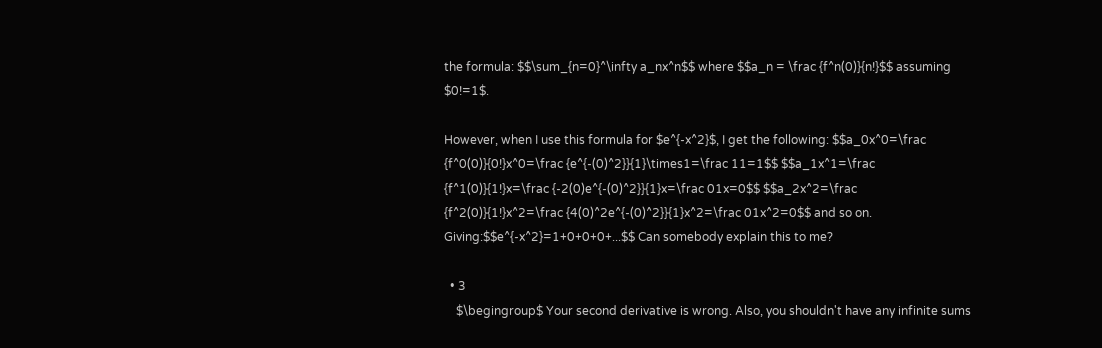the formula: $$\sum_{n=0}^\infty a_nx^n$$ where $$a_n = \frac {f^n(0)}{n!}$$ assuming $0!=1$.

However, when I use this formula for $e^{-x^2}$, I get the following: $$a_0x^0=\frac {f^0(0)}{0!}x^0=\frac {e^{-(0)^2}}{1}\times1=\frac 11=1$$ $$a_1x^1=\frac {f^1(0)}{1!}x=\frac {-2(0)e^{-(0)^2}}{1}x=\frac 01x=0$$ $$a_2x^2=\frac {f^2(0)}{1!}x^2=\frac {4(0)^2e^{-(0)^2}}{1}x^2=\frac 01x^2=0$$ and so on. Giving:$$e^{-x^2}=1+0+0+0+...$$ Can somebody explain this to me?

  • 3
    $\begingroup$ Your second derivative is wrong. Also, you shouldn't have any infinite sums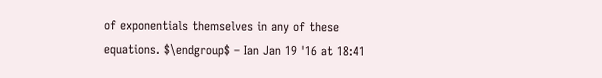of exponentials themselves in any of these equations. $\endgroup$ – Ian Jan 19 '16 at 18:41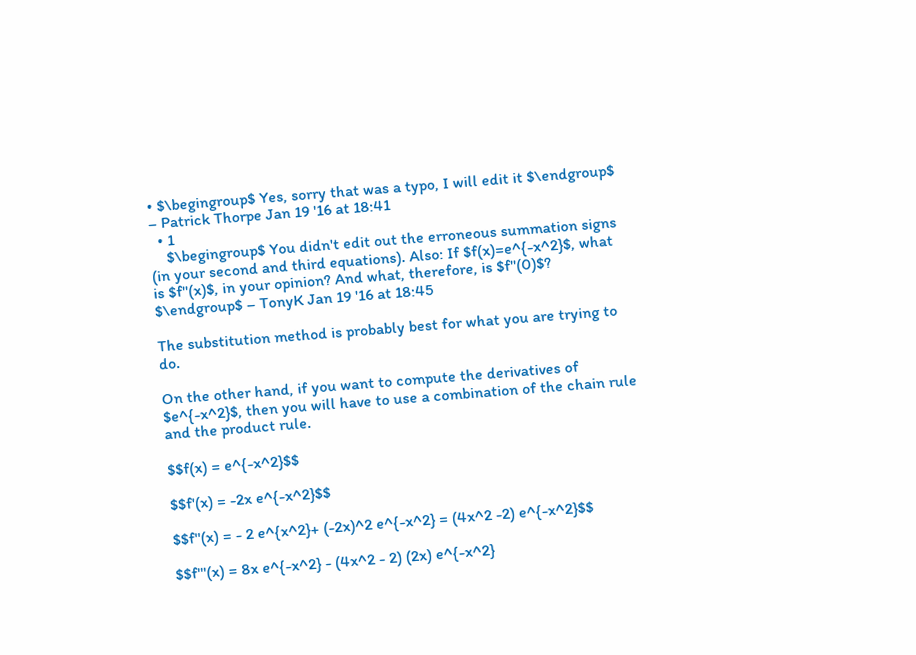• $\begingroup$ Yes, sorry that was a typo, I will edit it $\endgroup$ – Patrick Thorpe Jan 19 '16 at 18:41
  • 1
    $\begingroup$ You didn't edit out the erroneous summation signs (in your second and third equations). Also: If $f(x)=e^{-x^2}$, what is $f''(x)$, in your opinion? And what, therefore, is $f''(0)$? $\endgroup$ – TonyK Jan 19 '16 at 18:45

The substitution method is probably best for what you are trying to do.

On the other hand, if you want to compute the derivatives of $e^{-x^2}$, then you will have to use a combination of the chain rule and the product rule.

$$f(x) = e^{-x^2}$$

$$f'(x) = -2x e^{-x^2}$$

$$f''(x) = - 2 e^{x^2}+ (-2x)^2 e^{-x^2} = (4x^2 -2) e^{-x^2}$$

$$f'''(x) = 8x e^{-x^2} - (4x^2 - 2) (2x) e^{-x^2}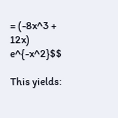= (-8x^3 + 12x) e^{-x^2}$$

This yields: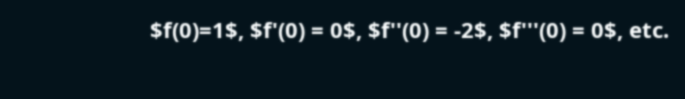$f(0)=1$, $f'(0) = 0$, $f''(0) = -2$, $f'''(0) = 0$, etc.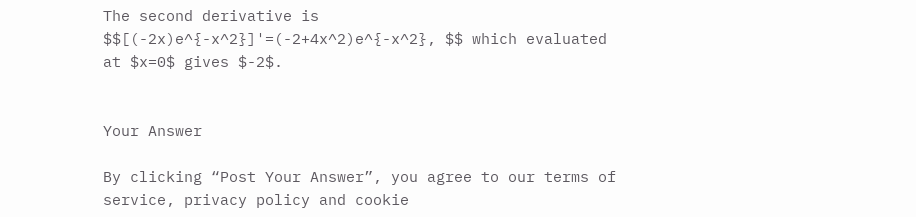The second derivative is $$[(-2x)e^{-x^2}]'=(-2+4x^2)e^{-x^2}, $$ which evaluated at $x=0$ gives $-2$.


Your Answer

By clicking “Post Your Answer”, you agree to our terms of service, privacy policy and cookie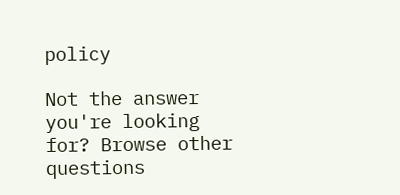policy

Not the answer you're looking for? Browse other questions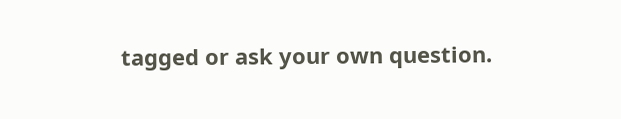tagged or ask your own question.